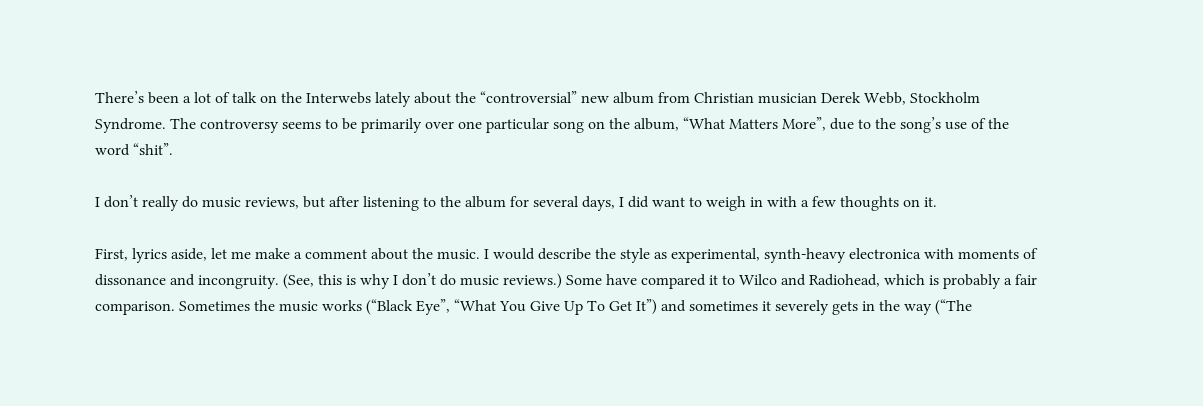There’s been a lot of talk on the Interwebs lately about the “controversial” new album from Christian musician Derek Webb, Stockholm Syndrome. The controversy seems to be primarily over one particular song on the album, “What Matters More”, due to the song’s use of the word “shit”.

I don’t really do music reviews, but after listening to the album for several days, I did want to weigh in with a few thoughts on it.

First, lyrics aside, let me make a comment about the music. I would describe the style as experimental, synth-heavy electronica with moments of dissonance and incongruity. (See, this is why I don’t do music reviews.) Some have compared it to Wilco and Radiohead, which is probably a fair comparison. Sometimes the music works (“Black Eye”, “What You Give Up To Get It”) and sometimes it severely gets in the way (“The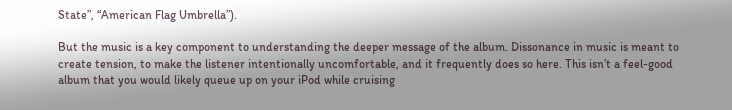State”, “American Flag Umbrella”).

But the music is a key component to understanding the deeper message of the album. Dissonance in music is meant to create tension, to make the listener intentionally uncomfortable, and it frequently does so here. This isn’t a feel-good album that you would likely queue up on your iPod while cruising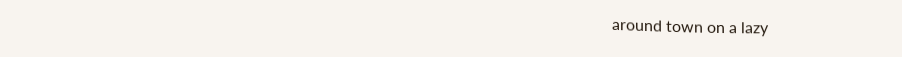around town on a lazy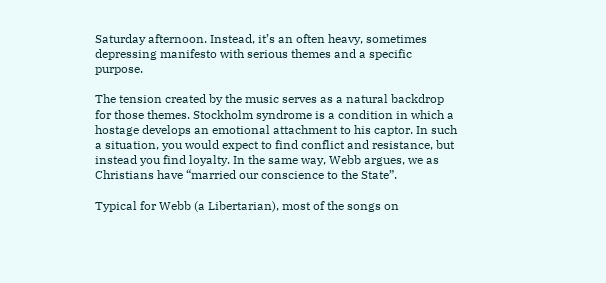Saturday afternoon. Instead, it’s an often heavy, sometimes depressing manifesto with serious themes and a specific purpose.

The tension created by the music serves as a natural backdrop for those themes. Stockholm syndrome is a condition in which a hostage develops an emotional attachment to his captor. In such a situation, you would expect to find conflict and resistance, but instead you find loyalty. In the same way, Webb argues, we as Christians have “married our conscience to the State”.

Typical for Webb (a Libertarian), most of the songs on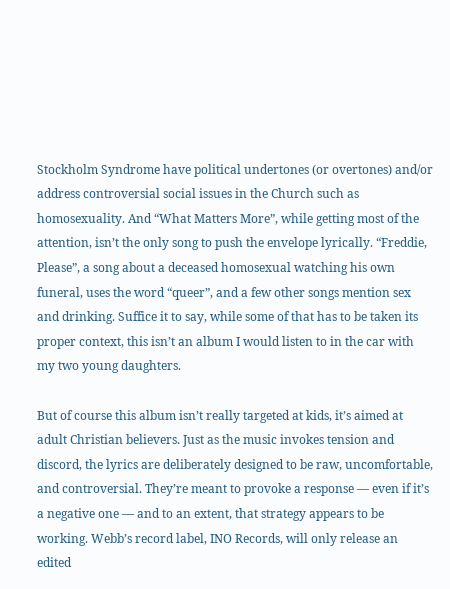Stockholm Syndrome have political undertones (or overtones) and/or address controversial social issues in the Church such as homosexuality. And “What Matters More”, while getting most of the attention, isn’t the only song to push the envelope lyrically. “Freddie, Please”, a song about a deceased homosexual watching his own funeral, uses the word “queer”, and a few other songs mention sex and drinking. Suffice it to say, while some of that has to be taken its proper context, this isn’t an album I would listen to in the car with my two young daughters.

But of course this album isn’t really targeted at kids, it’s aimed at adult Christian believers. Just as the music invokes tension and discord, the lyrics are deliberately designed to be raw, uncomfortable, and controversial. They’re meant to provoke a response — even if it’s a negative one — and to an extent, that strategy appears to be working. Webb’s record label, INO Records, will only release an edited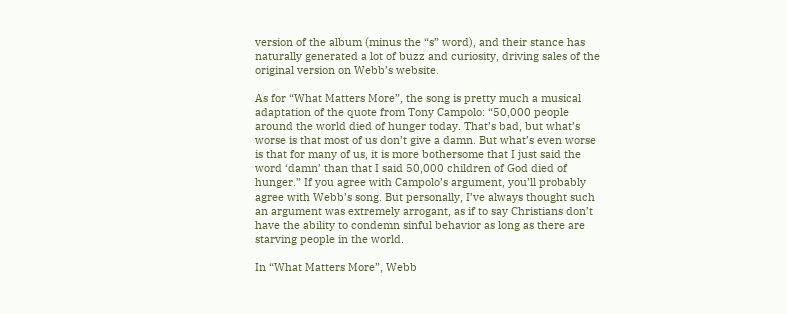version of the album (minus the “s” word), and their stance has naturally generated a lot of buzz and curiosity, driving sales of the original version on Webb’s website.

As for “What Matters More”, the song is pretty much a musical adaptation of the quote from Tony Campolo: “50,000 people around the world died of hunger today. That’s bad, but what’s worse is that most of us don’t give a damn. But what’s even worse is that for many of us, it is more bothersome that I just said the word ‘damn’ than that I said 50,000 children of God died of hunger.” If you agree with Campolo’s argument, you’ll probably agree with Webb’s song. But personally, I’ve always thought such an argument was extremely arrogant, as if to say Christians don’t have the ability to condemn sinful behavior as long as there are starving people in the world.

In “What Matters More”, Webb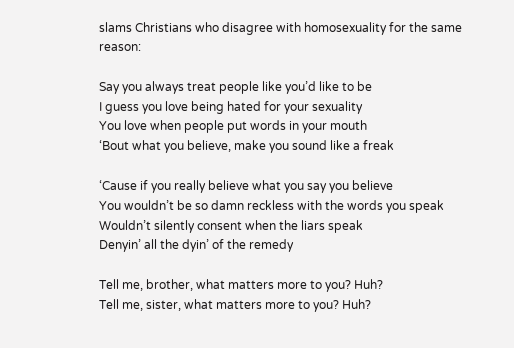slams Christians who disagree with homosexuality for the same reason:

Say you always treat people like you’d like to be
I guess you love being hated for your sexuality
You love when people put words in your mouth
‘Bout what you believe, make you sound like a freak

‘Cause if you really believe what you say you believe
You wouldn’t be so damn reckless with the words you speak
Wouldn’t silently consent when the liars speak
Denyin’ all the dyin’ of the remedy

Tell me, brother, what matters more to you? Huh?
Tell me, sister, what matters more to you? Huh?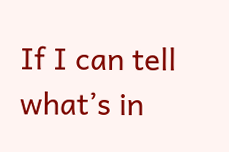If I can tell what’s in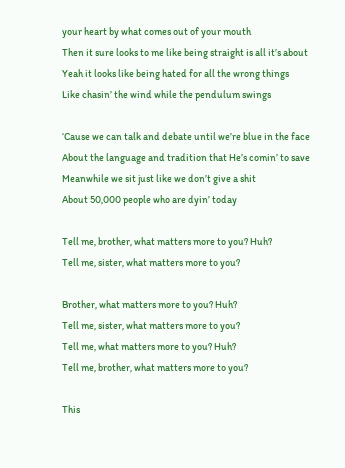your heart by what comes out of your mouth
Then it sure looks to me like being straight is all it’s about
Yeah it looks like being hated for all the wrong things
Like chasin’ the wind while the pendulum swings

‘Cause we can talk and debate until we’re blue in the face
About the language and tradition that He’s comin’ to save
Meanwhile we sit just like we don’t give a shit
About 50,000 people who are dyin’ today

Tell me, brother, what matters more to you? Huh?
Tell me, sister, what matters more to you?

Brother, what matters more to you? Huh?
Tell me, sister, what matters more to you?
Tell me, what matters more to you? Huh?
Tell me, brother, what matters more to you?

This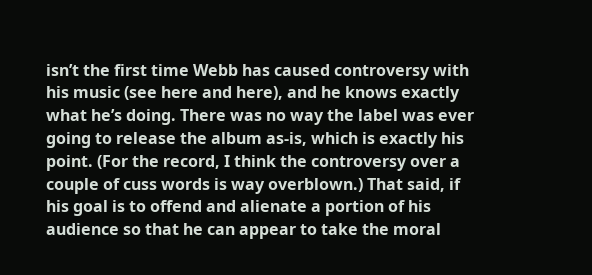isn’t the first time Webb has caused controversy with his music (see here and here), and he knows exactly what he’s doing. There was no way the label was ever going to release the album as-is, which is exactly his point. (For the record, I think the controversy over a couple of cuss words is way overblown.) That said, if his goal is to offend and alienate a portion of his audience so that he can appear to take the moral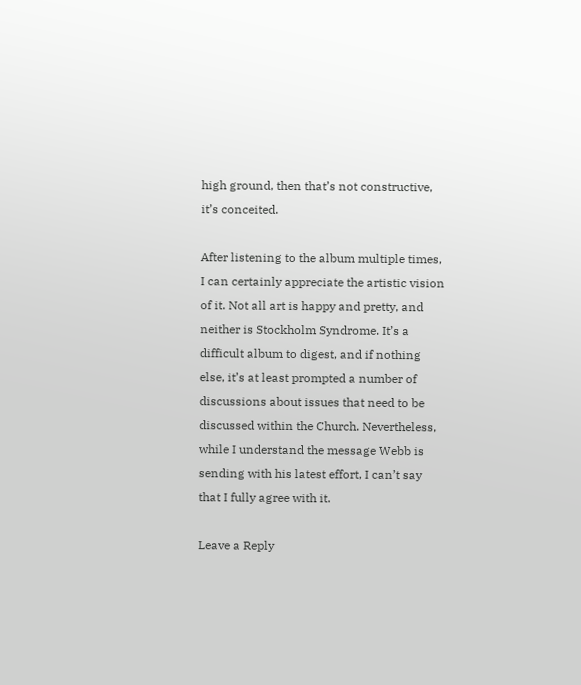high ground, then that’s not constructive, it’s conceited.

After listening to the album multiple times, I can certainly appreciate the artistic vision of it. Not all art is happy and pretty, and neither is Stockholm Syndrome. It’s a difficult album to digest, and if nothing else, it’s at least prompted a number of discussions about issues that need to be discussed within the Church. Nevertheless, while I understand the message Webb is sending with his latest effort, I can’t say that I fully agree with it.

Leave a Reply